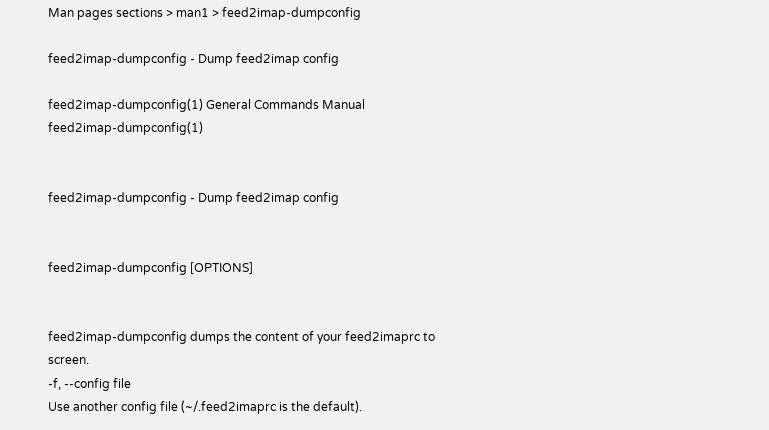Man pages sections > man1 > feed2imap-dumpconfig

feed2imap-dumpconfig - Dump feed2imap config

feed2imap-dumpconfig(1) General Commands Manual feed2imap-dumpconfig(1)


feed2imap-dumpconfig - Dump feed2imap config


feed2imap-dumpconfig [OPTIONS]


feed2imap-dumpconfig dumps the content of your feed2imaprc to screen.
-f, --config file
Use another config file (~/.feed2imaprc is the default).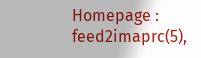Homepage :
feed2imaprc(5),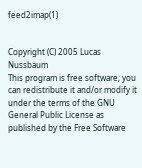feed2imap(1)


Copyright (C) 2005 Lucas Nussbaum
This program is free software; you can redistribute it and/or modify it under the terms of the GNU General Public License as published by the Free Software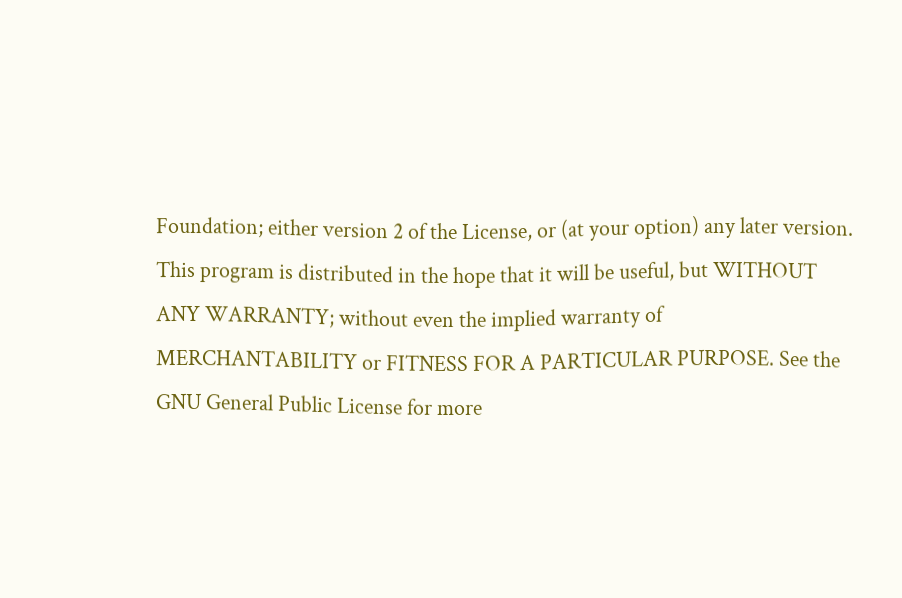Foundation; either version 2 of the License, or (at your option) any later version.
This program is distributed in the hope that it will be useful, but WITHOUT ANY WARRANTY; without even the implied warranty of MERCHANTABILITY or FITNESS FOR A PARTICULAR PURPOSE. See the GNU General Public License for more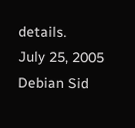details.
July 25, 2005 Debian Sid